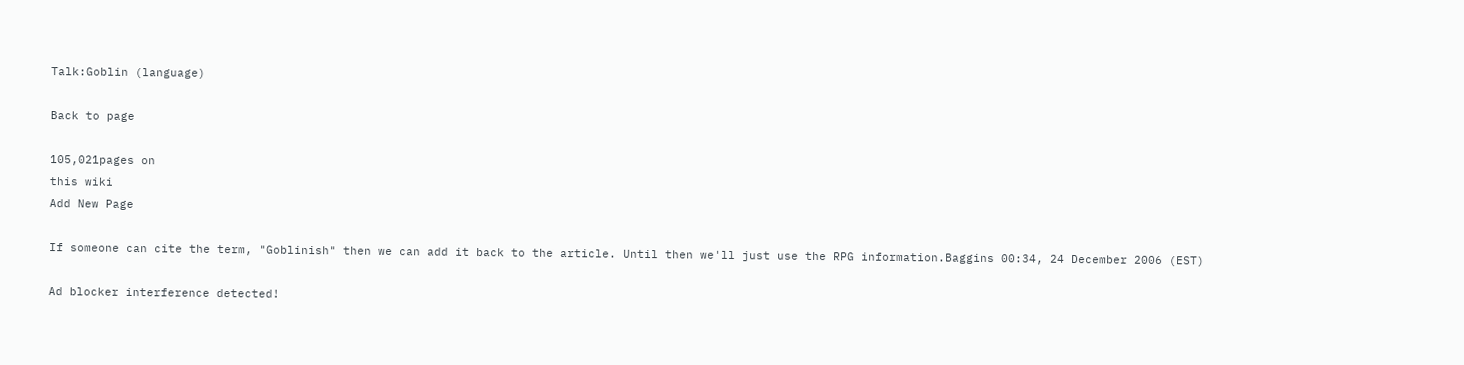Talk:Goblin (language)

Back to page

105,021pages on
this wiki
Add New Page

If someone can cite the term, "Goblinish" then we can add it back to the article. Until then we'll just use the RPG information.Baggins 00:34, 24 December 2006 (EST)

Ad blocker interference detected!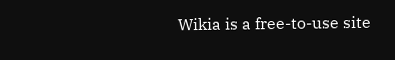Wikia is a free-to-use site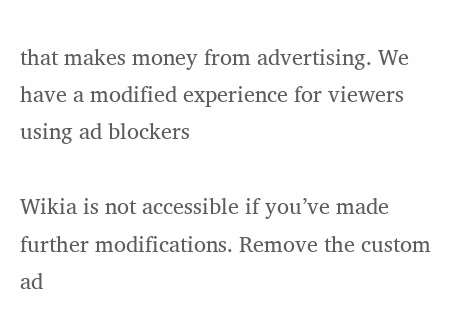that makes money from advertising. We have a modified experience for viewers using ad blockers

Wikia is not accessible if you’ve made further modifications. Remove the custom ad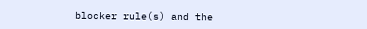blocker rule(s) and the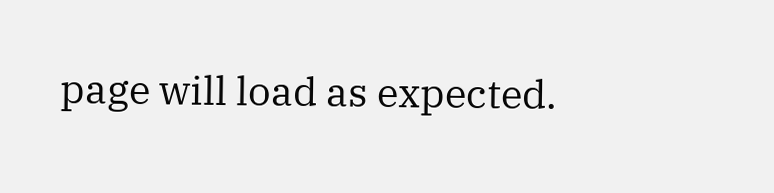page will load as expected.